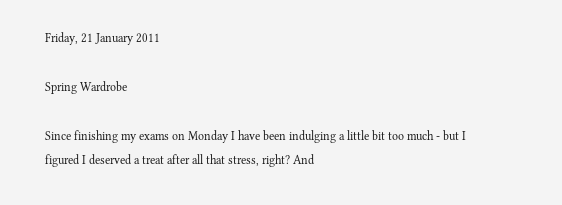Friday, 21 January 2011

Spring Wardrobe

Since finishing my exams on Monday I have been indulging a little bit too much - but I figured I deserved a treat after all that stress, right? And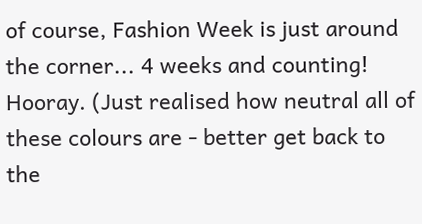of course, Fashion Week is just around the corner... 4 weeks and counting! Hooray. (Just realised how neutral all of these colours are - better get back to the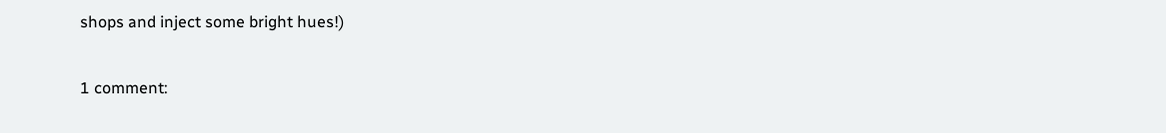shops and inject some bright hues!)

1 comment: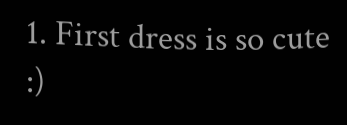1. First dress is so cute :)